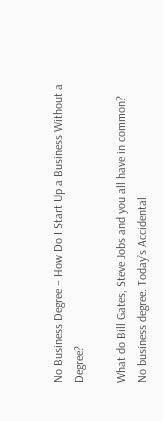No Business Degree – How Do I Start Up a Business Without a Degree?

What do Bill Gates, Steve Jobs and you all have in common? No business degree. Today’s Accidental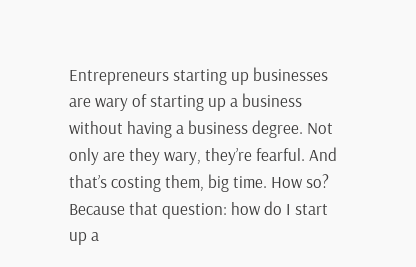Entrepreneurs starting up businesses are wary of starting up a business without having a business degree. Not only are they wary, they’re fearful. And that’s costing them, big time. How so? Because that question: how do I start up a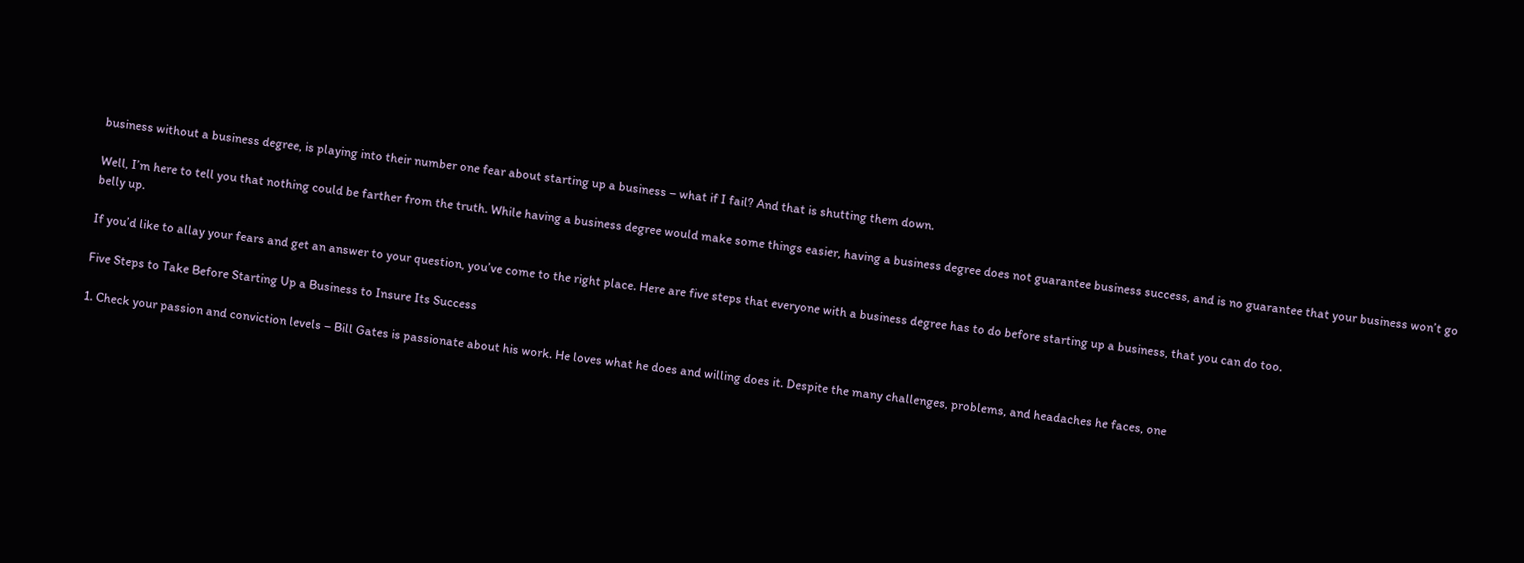business without a business degree, is playing into their number one fear about starting up a business – what if I fail? And that is shutting them down.

Well, I’m here to tell you that nothing could be farther from the truth. While having a business degree would make some things easier, having a business degree does not guarantee business success, and is no guarantee that your business won’t go belly up.

If you’d like to allay your fears and get an answer to your question, you’ve come to the right place. Here are five steps that everyone with a business degree has to do before starting up a business, that you can do too.

Five Steps to Take Before Starting Up a Business to Insure Its Success

1. Check your passion and conviction levels – Bill Gates is passionate about his work. He loves what he does and willing does it. Despite the many challenges, problems, and headaches he faces, one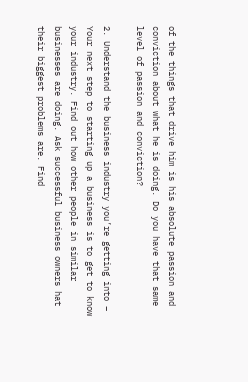of the things that drive him is his absolute passion and conviction about what he is doing. Do you have that same level of passion and conviction?

2. Understand the business industry you’re getting into – Your next step to starting up a business is to get to know your industry. Find out how other people in similar businesses are doing. Ask successful business owners hat their biggest problems are. Find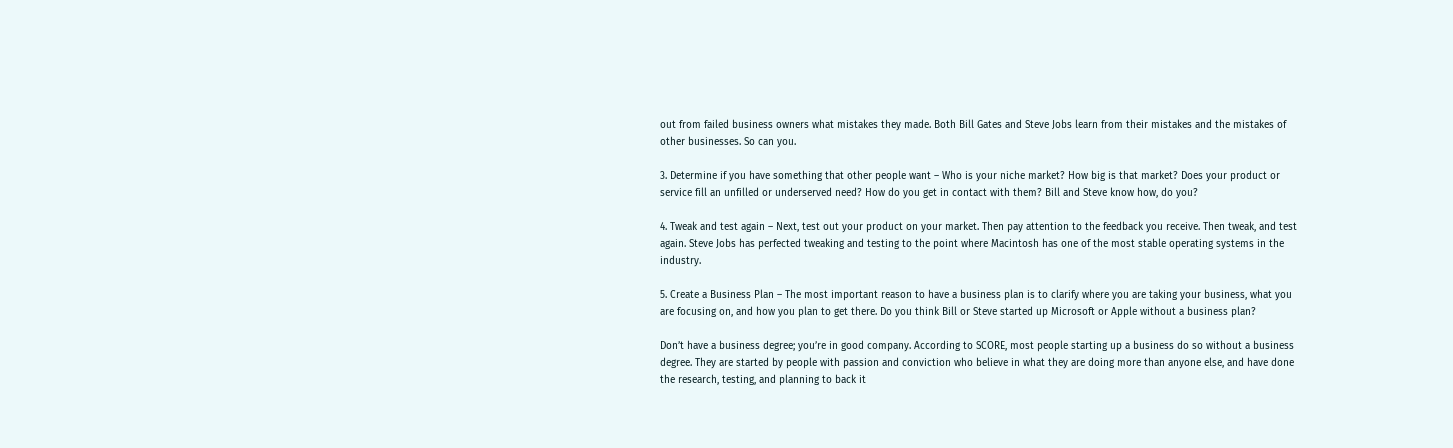out from failed business owners what mistakes they made. Both Bill Gates and Steve Jobs learn from their mistakes and the mistakes of other businesses. So can you.

3. Determine if you have something that other people want – Who is your niche market? How big is that market? Does your product or service fill an unfilled or underserved need? How do you get in contact with them? Bill and Steve know how, do you?

4. Tweak and test again – Next, test out your product on your market. Then pay attention to the feedback you receive. Then tweak, and test again. Steve Jobs has perfected tweaking and testing to the point where Macintosh has one of the most stable operating systems in the industry.

5. Create a Business Plan – The most important reason to have a business plan is to clarify where you are taking your business, what you are focusing on, and how you plan to get there. Do you think Bill or Steve started up Microsoft or Apple without a business plan?

Don’t have a business degree; you’re in good company. According to SCORE, most people starting up a business do so without a business degree. They are started by people with passion and conviction who believe in what they are doing more than anyone else, and have done the research, testing, and planning to back it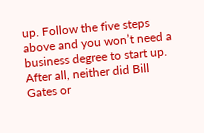up. Follow the five steps above and you won’t need a business degree to start up. After all, neither did Bill Gates or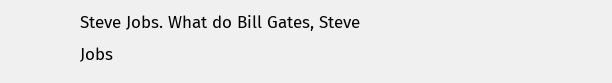Steve Jobs. What do Bill Gates, Steve Jobs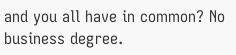and you all have in common? No business degree.